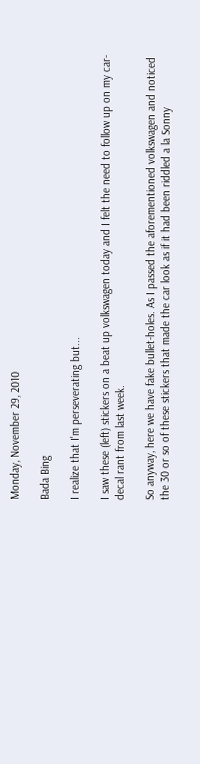Monday, November 29, 2010

Bada Bing

I realize that I'm perseverating but...

I saw these (left) stickers on a beat up volkswagen today and I felt the need to follow up on my car-decal rant from last week.

So anyway, here we have fake bullet-holes. As I passed the aforementioned volkswagen and noticed the 30 or so of these stickers that made the car look as if it had been riddled a la Sonny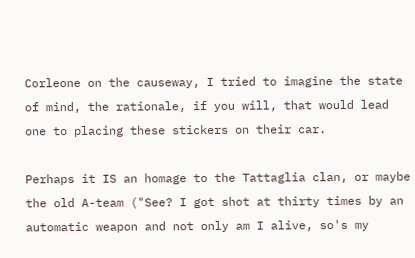Corleone on the causeway, I tried to imagine the state of mind, the rationale, if you will, that would lead one to placing these stickers on their car.

Perhaps it IS an homage to the Tattaglia clan, or maybe the old A-team ("See? I got shot at thirty times by an automatic weapon and not only am I alive, so's my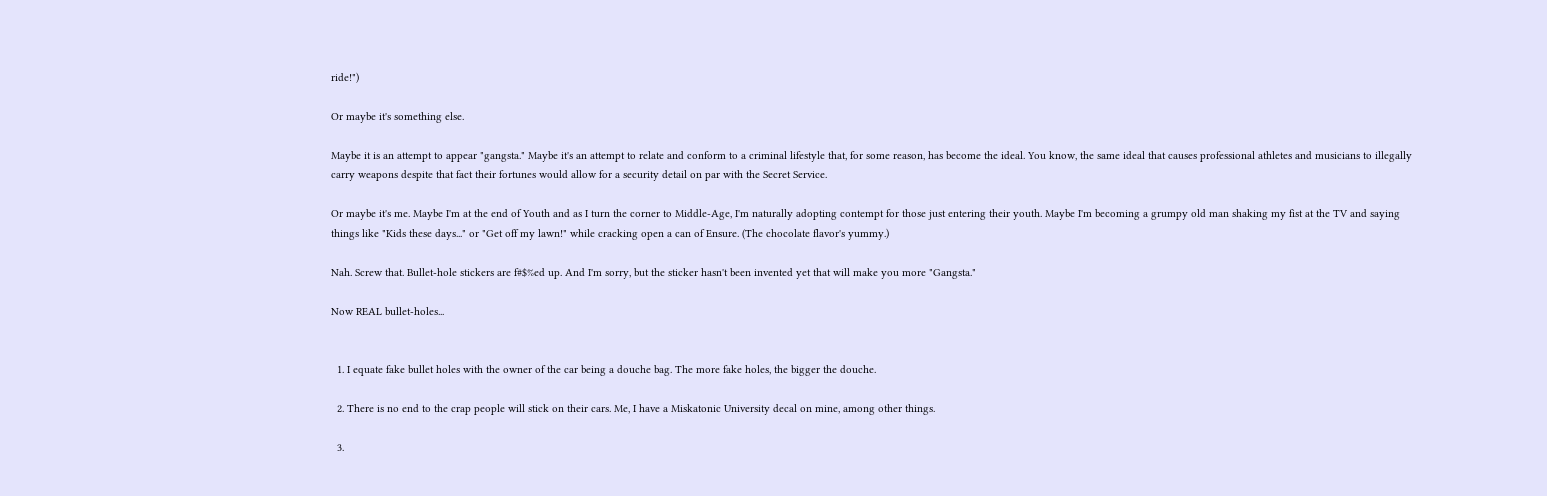ride!")

Or maybe it's something else.

Maybe it is an attempt to appear "gangsta." Maybe it's an attempt to relate and conform to a criminal lifestyle that, for some reason, has become the ideal. You know, the same ideal that causes professional athletes and musicians to illegally carry weapons despite that fact their fortunes would allow for a security detail on par with the Secret Service.

Or maybe it's me. Maybe I'm at the end of Youth and as I turn the corner to Middle-Age, I'm naturally adopting contempt for those just entering their youth. Maybe I'm becoming a grumpy old man shaking my fist at the TV and saying things like "Kids these days..." or "Get off my lawn!" while cracking open a can of Ensure. (The chocolate flavor's yummy.)

Nah. Screw that. Bullet-hole stickers are f#$%ed up. And I'm sorry, but the sticker hasn't been invented yet that will make you more "Gangsta."

Now REAL bullet-holes...


  1. I equate fake bullet holes with the owner of the car being a douche bag. The more fake holes, the bigger the douche.

  2. There is no end to the crap people will stick on their cars. Me, I have a Miskatonic University decal on mine, among other things.

  3.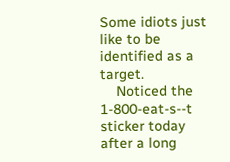Some idiots just like to be identified as a target.
    Noticed the 1-800-eat-s--t sticker today after a long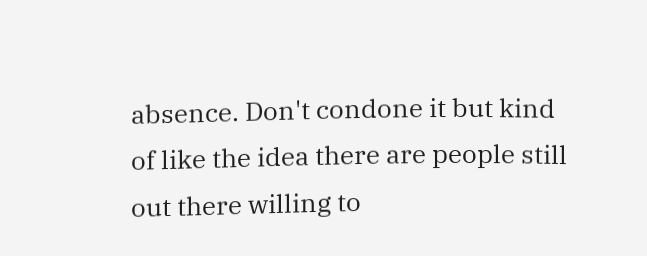absence. Don't condone it but kind of like the idea there are people still out there willing to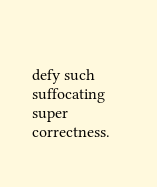defy such suffocating super correctness.